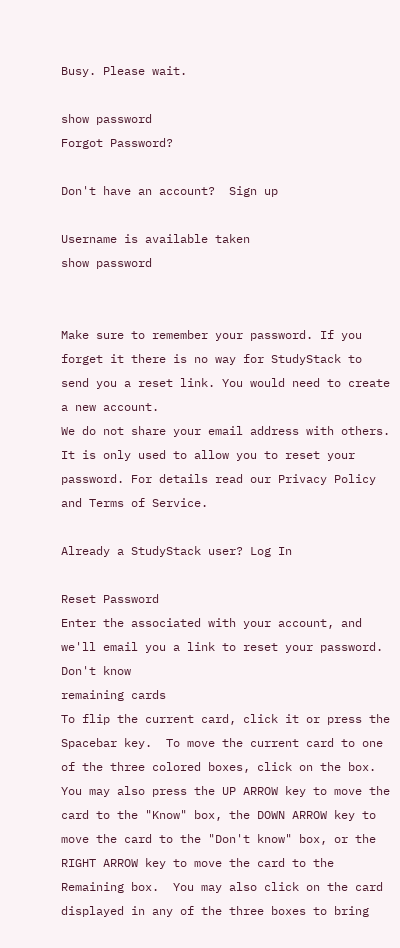Busy. Please wait.

show password
Forgot Password?

Don't have an account?  Sign up

Username is available taken
show password


Make sure to remember your password. If you forget it there is no way for StudyStack to send you a reset link. You would need to create a new account.
We do not share your email address with others. It is only used to allow you to reset your password. For details read our Privacy Policy and Terms of Service.

Already a StudyStack user? Log In

Reset Password
Enter the associated with your account, and we'll email you a link to reset your password.
Don't know
remaining cards
To flip the current card, click it or press the Spacebar key.  To move the current card to one of the three colored boxes, click on the box.  You may also press the UP ARROW key to move the card to the "Know" box, the DOWN ARROW key to move the card to the "Don't know" box, or the RIGHT ARROW key to move the card to the Remaining box.  You may also click on the card displayed in any of the three boxes to bring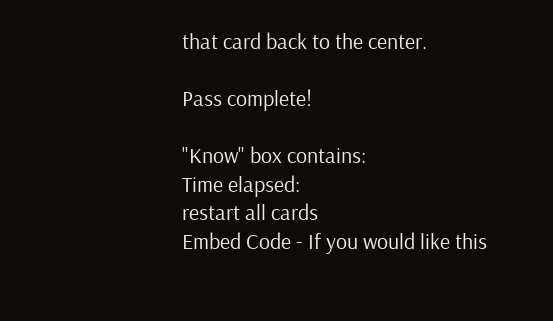that card back to the center.

Pass complete!

"Know" box contains:
Time elapsed:
restart all cards
Embed Code - If you would like this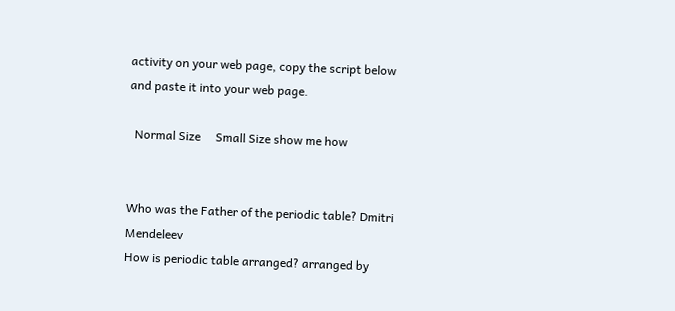activity on your web page, copy the script below and paste it into your web page.

  Normal Size     Small Size show me how


Who was the Father of the periodic table? Dmitri Mendeleev
How is periodic table arranged? arranged by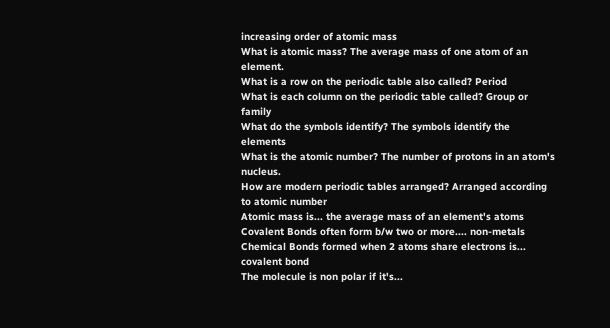increasing order of atomic mass
What is atomic mass? The average mass of one atom of an element.
What is a row on the periodic table also called? Period
What is each column on the periodic table called? Group or family
What do the symbols identify? The symbols identify the elements
What is the atomic number? The number of protons in an atom's nucleus.
How are modern periodic tables arranged? Arranged according to atomic number
Atomic mass is... the average mass of an element's atoms
Covalent Bonds often form b/w two or more.... non-metals
Chemical Bonds formed when 2 atoms share electrons is... covalent bond
The molecule is non polar if it's...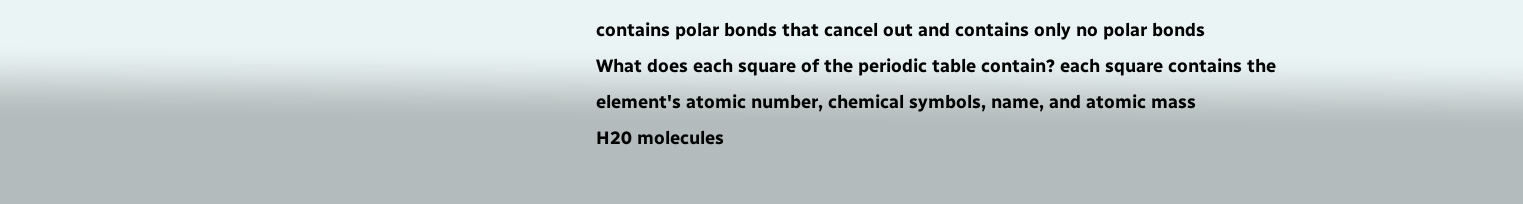contains polar bonds that cancel out and contains only no polar bonds
What does each square of the periodic table contain? each square contains the element's atomic number, chemical symbols, name, and atomic mass
H20 molecules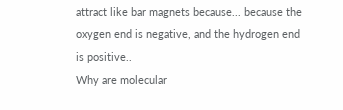attract like bar magnets because... because the oxygen end is negative, and the hydrogen end is positive..
Why are molecular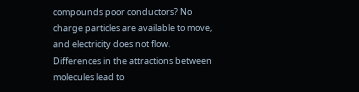compounds poor conductors? No charge particles are available to move, and electricity does not flow.
Differences in the attractions between molecules lead to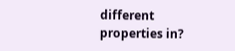different properties in?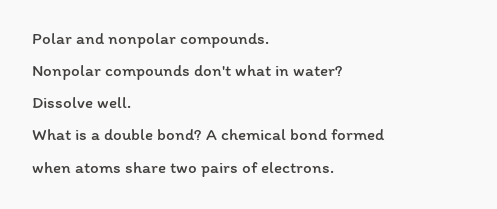Polar and nonpolar compounds.
Nonpolar compounds don't what in water? Dissolve well.
What is a double bond? A chemical bond formed when atoms share two pairs of electrons.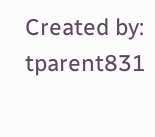Created by: tparent831